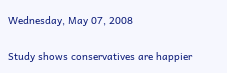Wednesday, May 07, 2008

Study shows conservatives are happier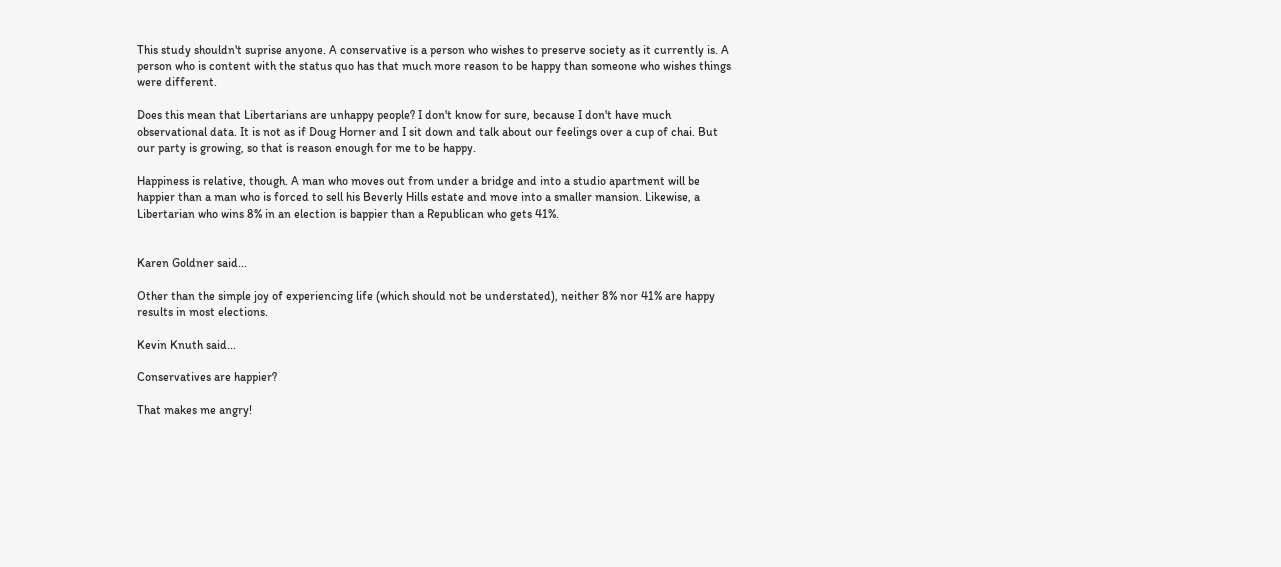This study shouldn't suprise anyone. A conservative is a person who wishes to preserve society as it currently is. A person who is content with the status quo has that much more reason to be happy than someone who wishes things were different.

Does this mean that Libertarians are unhappy people? I don't know for sure, because I don't have much observational data. It is not as if Doug Horner and I sit down and talk about our feelings over a cup of chai. But our party is growing, so that is reason enough for me to be happy.

Happiness is relative, though. A man who moves out from under a bridge and into a studio apartment will be happier than a man who is forced to sell his Beverly Hills estate and move into a smaller mansion. Likewise, a Libertarian who wins 8% in an election is bappier than a Republican who gets 41%.


Karen Goldner said...

Other than the simple joy of experiencing life (which should not be understated), neither 8% nor 41% are happy results in most elections.

Kevin Knuth said...

Conservatives are happier?

That makes me angry!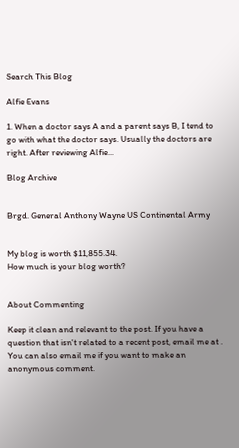Search This Blog

Alfie Evans

1. When a doctor says A and a parent says B, I tend to go with what the doctor says. Usually the doctors are right. After reviewing Alfie...

Blog Archive


Brgd. General Anthony Wayne US Continental Army


My blog is worth $11,855.34.
How much is your blog worth?


About Commenting

Keep it clean and relevant to the post. If you have a question that isn't related to a recent post, email me at . You can also email me if you want to make an anonymous comment.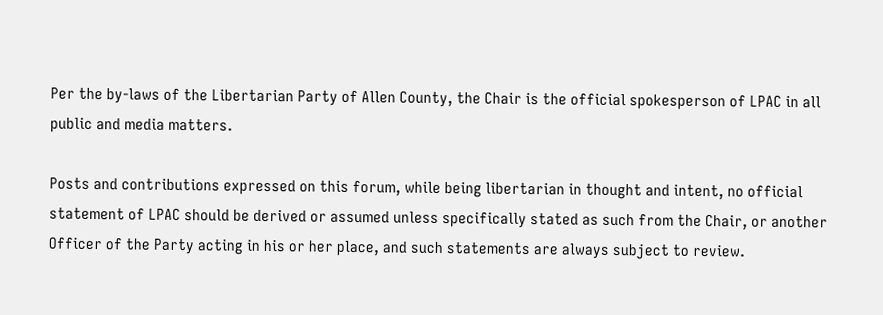Per the by-laws of the Libertarian Party of Allen County, the Chair is the official spokesperson of LPAC in all public and media matters.

Posts and contributions expressed on this forum, while being libertarian in thought and intent, no official statement of LPAC should be derived or assumed unless specifically stated as such from the Chair, or another Officer of the Party acting in his or her place, and such statements are always subject to review.